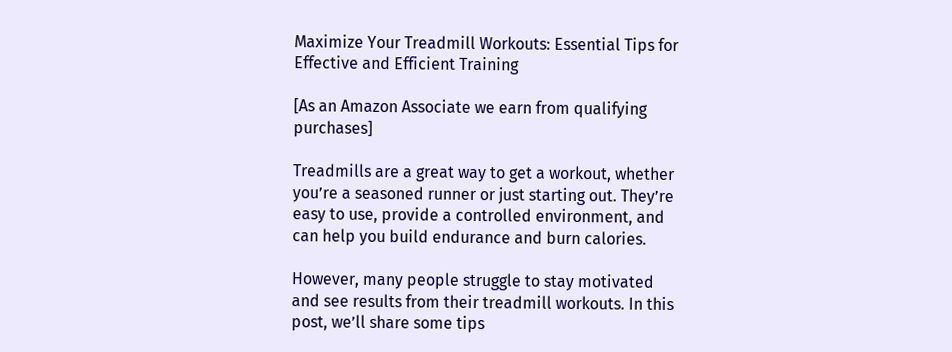Maximize Your Treadmill Workouts: Essential Tips for Effective and Efficient Training

[As an Amazon Associate we earn from qualifying purchases]

Treadmills are a great way to get a workout, whether you’re a seasoned runner or just starting out. They’re easy to use, provide a controlled environment, and can help you build endurance and burn calories.

However, many people struggle to stay motivated and see results from their treadmill workouts. In this post, we’ll share some tips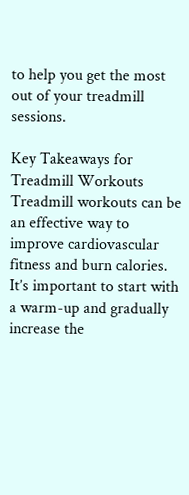to help you get the most out of your treadmill sessions.

Key Takeaways for Treadmill Workouts
Treadmill workouts can be an effective way to improve cardiovascular fitness and burn calories.
It’s important to start with a warm-up and gradually increase the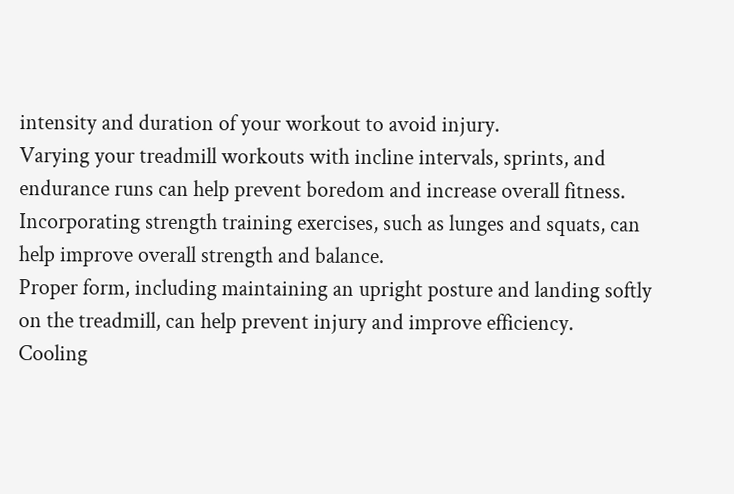intensity and duration of your workout to avoid injury.
Varying your treadmill workouts with incline intervals, sprints, and endurance runs can help prevent boredom and increase overall fitness.
Incorporating strength training exercises, such as lunges and squats, can help improve overall strength and balance.
Proper form, including maintaining an upright posture and landing softly on the treadmill, can help prevent injury and improve efficiency.
Cooling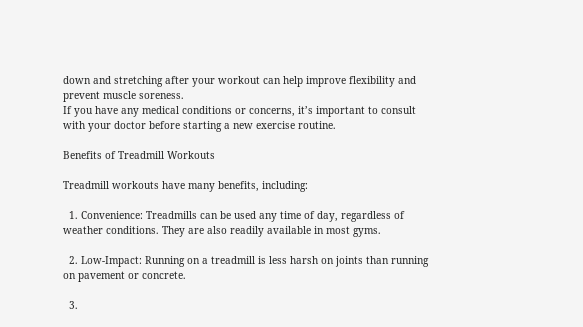down and stretching after your workout can help improve flexibility and prevent muscle soreness.
If you have any medical conditions or concerns, it’s important to consult with your doctor before starting a new exercise routine.

Benefits of Treadmill Workouts

Treadmill workouts have many benefits, including:

  1. Convenience: Treadmills can be used any time of day, regardless of weather conditions. They are also readily available in most gyms.

  2. Low-Impact: Running on a treadmill is less harsh on joints than running on pavement or concrete.

  3.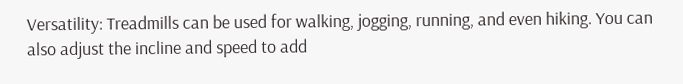Versatility: Treadmills can be used for walking, jogging, running, and even hiking. You can also adjust the incline and speed to add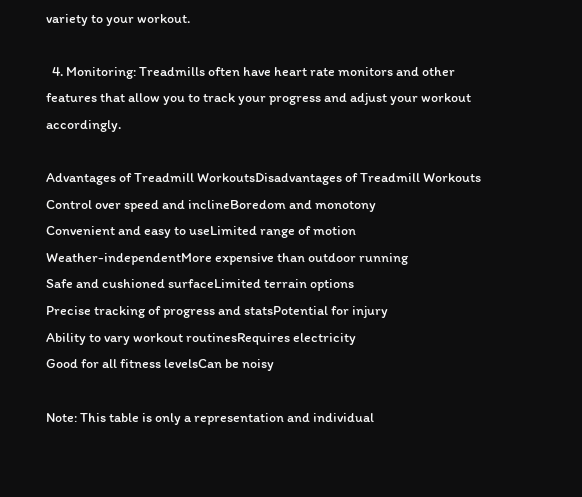variety to your workout.

  4. Monitoring: Treadmills often have heart rate monitors and other features that allow you to track your progress and adjust your workout accordingly.

Advantages of Treadmill WorkoutsDisadvantages of Treadmill Workouts
Control over speed and inclineBoredom and monotony
Convenient and easy to useLimited range of motion
Weather-independentMore expensive than outdoor running
Safe and cushioned surfaceLimited terrain options
Precise tracking of progress and statsPotential for injury
Ability to vary workout routinesRequires electricity
Good for all fitness levelsCan be noisy

Note: This table is only a representation and individual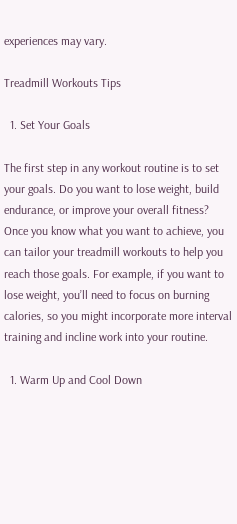experiences may vary.

Treadmill Workouts Tips

  1. Set Your Goals

The first step in any workout routine is to set your goals. Do you want to lose weight, build endurance, or improve your overall fitness? Once you know what you want to achieve, you can tailor your treadmill workouts to help you reach those goals. For example, if you want to lose weight, you’ll need to focus on burning calories, so you might incorporate more interval training and incline work into your routine.

  1. Warm Up and Cool Down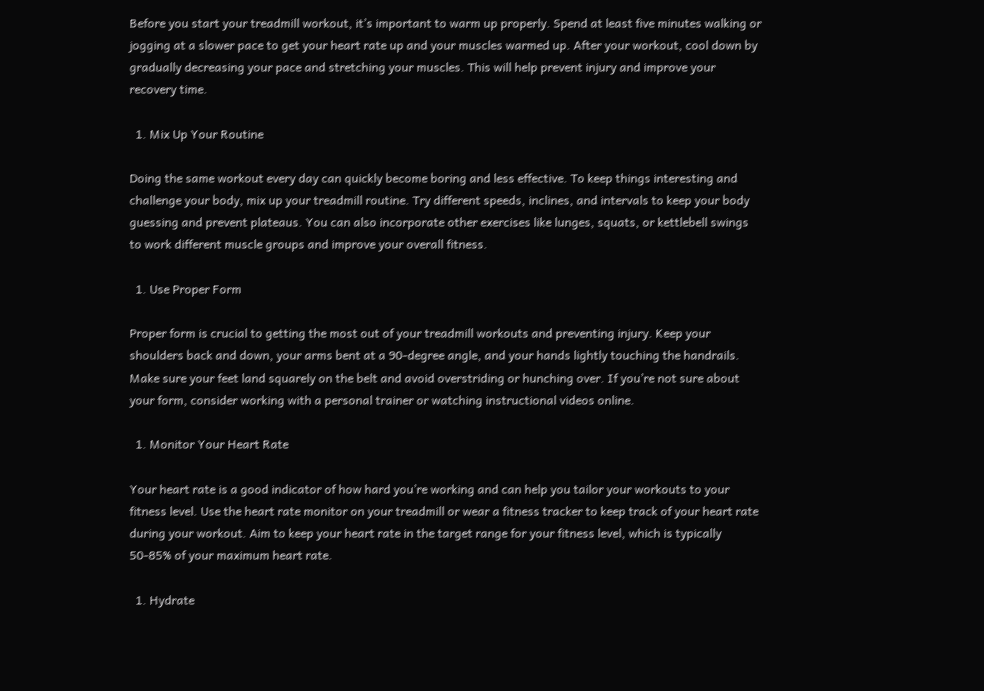Before you start your treadmill workout, it’s important to warm up properly. Spend at least five minutes walking or jogging at a slower pace to get your heart rate up and your muscles warmed up. After your workout, cool down by gradually decreasing your pace and stretching your muscles. This will help prevent injury and improve your recovery time.

  1. Mix Up Your Routine

Doing the same workout every day can quickly become boring and less effective. To keep things interesting and challenge your body, mix up your treadmill routine. Try different speeds, inclines, and intervals to keep your body guessing and prevent plateaus. You can also incorporate other exercises like lunges, squats, or kettlebell swings to work different muscle groups and improve your overall fitness.

  1. Use Proper Form

Proper form is crucial to getting the most out of your treadmill workouts and preventing injury. Keep your shoulders back and down, your arms bent at a 90-degree angle, and your hands lightly touching the handrails. Make sure your feet land squarely on the belt and avoid overstriding or hunching over. If you’re not sure about your form, consider working with a personal trainer or watching instructional videos online.

  1. Monitor Your Heart Rate

Your heart rate is a good indicator of how hard you’re working and can help you tailor your workouts to your fitness level. Use the heart rate monitor on your treadmill or wear a fitness tracker to keep track of your heart rate during your workout. Aim to keep your heart rate in the target range for your fitness level, which is typically 50-85% of your maximum heart rate.

  1. Hydrate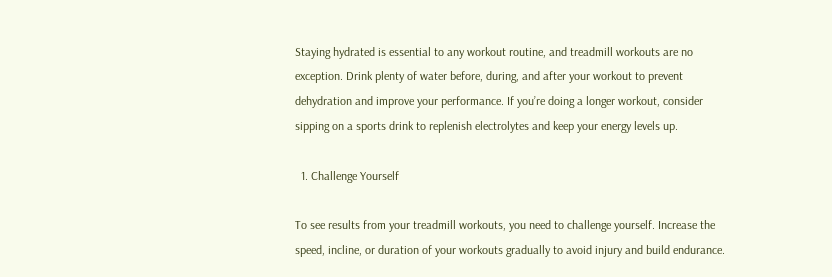Staying hydrated is essential to any workout routine, and treadmill workouts are no exception. Drink plenty of water before, during, and after your workout to prevent dehydration and improve your performance. If you’re doing a longer workout, consider sipping on a sports drink to replenish electrolytes and keep your energy levels up.

  1. Challenge Yourself

To see results from your treadmill workouts, you need to challenge yourself. Increase the speed, incline, or duration of your workouts gradually to avoid injury and build endurance.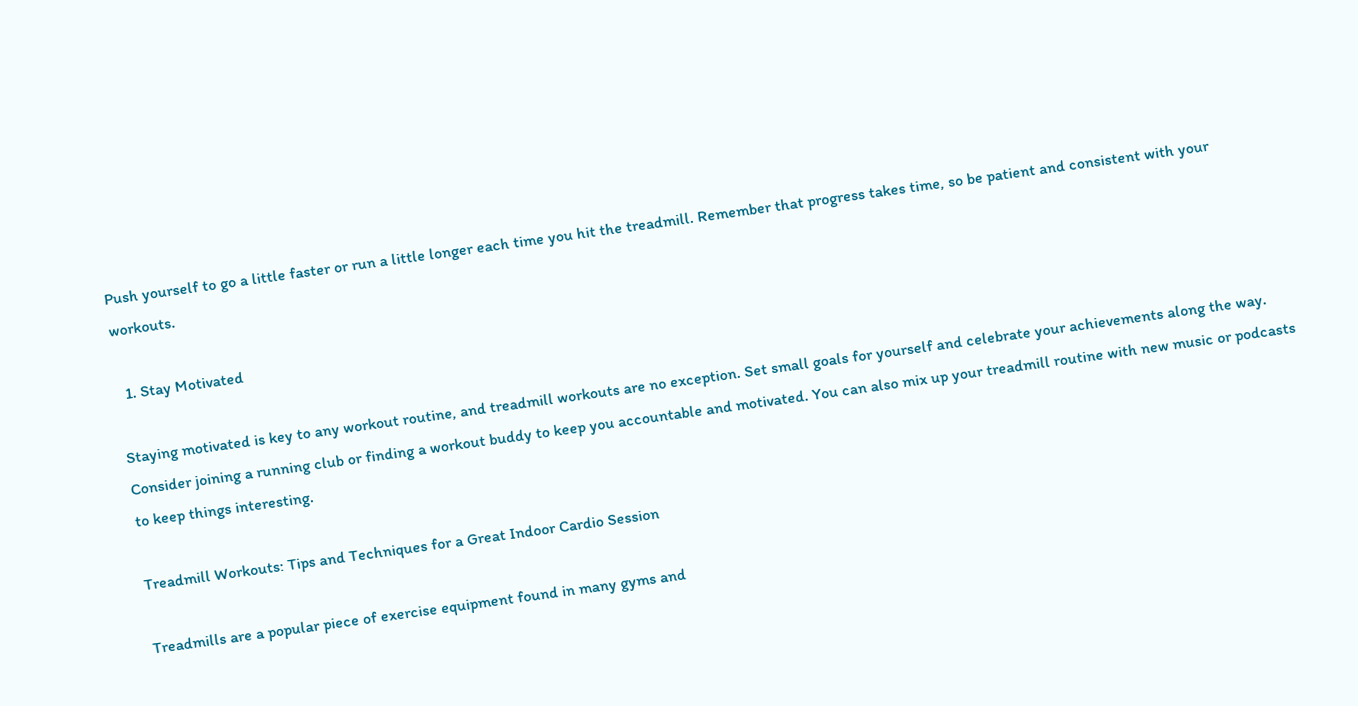Push yourself to go a little faster or run a little longer each time you hit the treadmill. Remember that progress takes time, so be patient and consistent with your workouts.

  1. Stay Motivated

Staying motivated is key to any workout routine, and treadmill workouts are no exception. Set small goals for yourself and celebrate your achievements along the way. Consider joining a running club or finding a workout buddy to keep you accountable and motivated. You can also mix up your treadmill routine with new music or podcasts to keep things interesting.

Treadmill Workouts: Tips and Techniques for a Great Indoor Cardio Session

Treadmills are a popular piece of exercise equipment found in many gyms and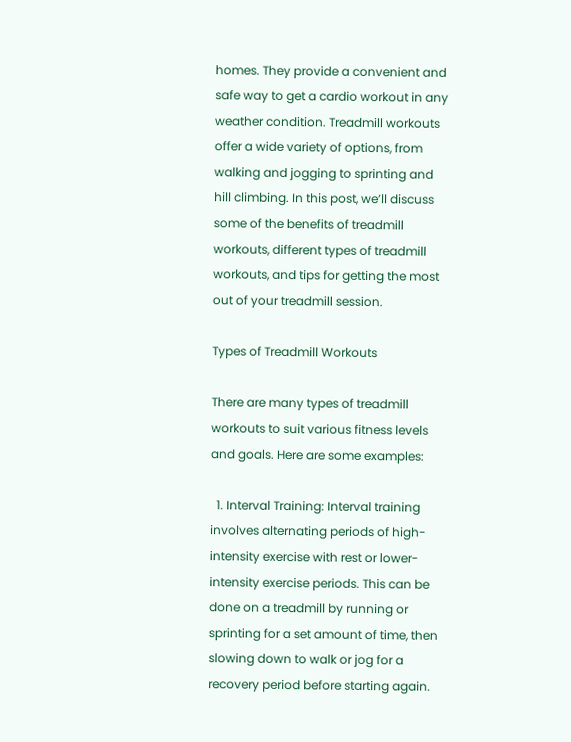homes. They provide a convenient and safe way to get a cardio workout in any weather condition. Treadmill workouts offer a wide variety of options, from walking and jogging to sprinting and hill climbing. In this post, we’ll discuss some of the benefits of treadmill workouts, different types of treadmill workouts, and tips for getting the most out of your treadmill session.

Types of Treadmill Workouts

There are many types of treadmill workouts to suit various fitness levels and goals. Here are some examples:

  1. Interval Training: Interval training involves alternating periods of high-intensity exercise with rest or lower-intensity exercise periods. This can be done on a treadmill by running or sprinting for a set amount of time, then slowing down to walk or jog for a recovery period before starting again.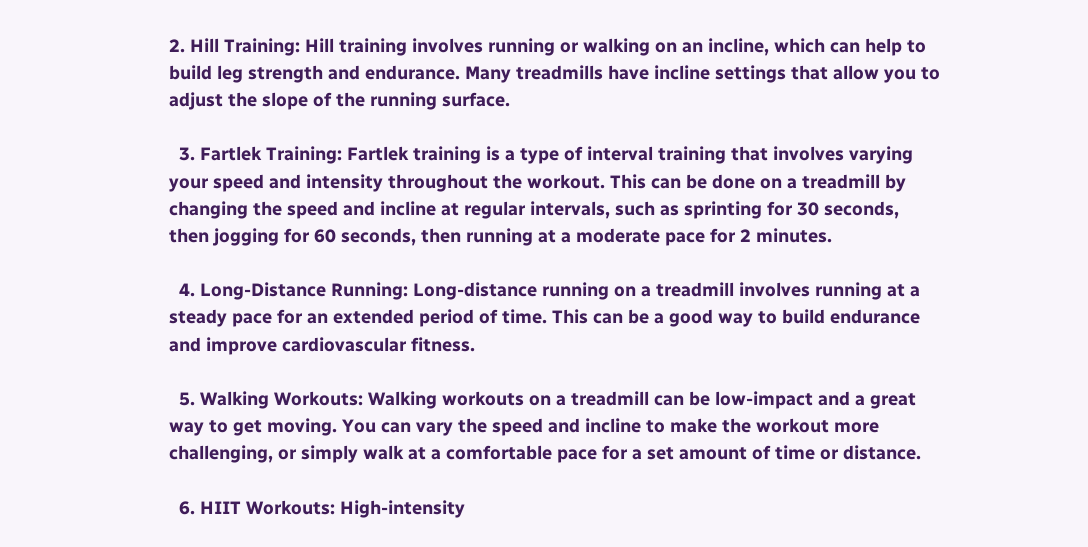2. Hill Training: Hill training involves running or walking on an incline, which can help to build leg strength and endurance. Many treadmills have incline settings that allow you to adjust the slope of the running surface.

  3. Fartlek Training: Fartlek training is a type of interval training that involves varying your speed and intensity throughout the workout. This can be done on a treadmill by changing the speed and incline at regular intervals, such as sprinting for 30 seconds, then jogging for 60 seconds, then running at a moderate pace for 2 minutes.

  4. Long-Distance Running: Long-distance running on a treadmill involves running at a steady pace for an extended period of time. This can be a good way to build endurance and improve cardiovascular fitness.

  5. Walking Workouts: Walking workouts on a treadmill can be low-impact and a great way to get moving. You can vary the speed and incline to make the workout more challenging, or simply walk at a comfortable pace for a set amount of time or distance.

  6. HIIT Workouts: High-intensity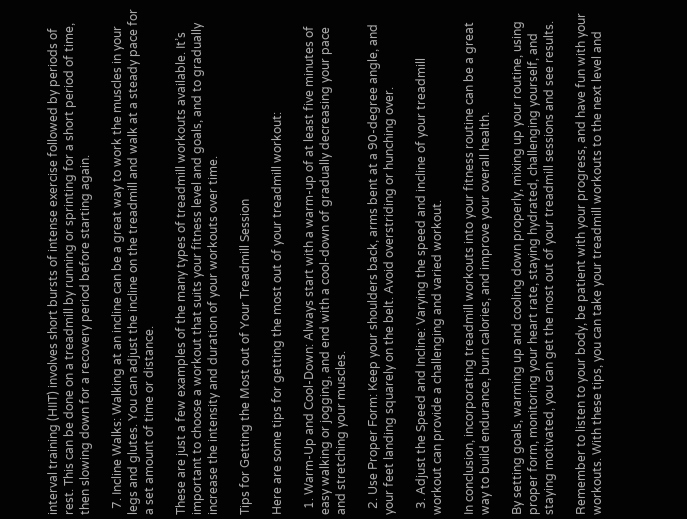interval training (HIIT) involves short bursts of intense exercise followed by periods of rest. This can be done on a treadmill by running or sprinting for a short period of time, then slowing down for a recovery period before starting again.

  7. Incline Walks: Walking at an incline can be a great way to work the muscles in your legs and glutes. You can adjust the incline on the treadmill and walk at a steady pace for a set amount of time or distance.

These are just a few examples of the many types of treadmill workouts available. It’s important to choose a workout that suits your fitness level and goals, and to gradually increase the intensity and duration of your workouts over time.

Tips for Getting the Most out of Your Treadmill Session

Here are some tips for getting the most out of your treadmill workout:

  1. Warm-Up and Cool-Down: Always start with a warm-up of at least five minutes of easy walking or jogging, and end with a cool-down of gradually decreasing your pace and stretching your muscles.

  2. Use Proper Form: Keep your shoulders back, arms bent at a 90-degree angle, and your feet landing squarely on the belt. Avoid overstriding or hunching over.

  3. Adjust the Speed and Incline: Varying the speed and incline of your treadmill workout can provide a challenging and varied workout.

In conclusion, incorporating treadmill workouts into your fitness routine can be a great way to build endurance, burn calories, and improve your overall health.

By setting goals, warming up and cooling down properly, mixing up your routine, using proper form, monitoring your heart rate, staying hydrated, challenging yourself, and staying motivated, you can get the most out of your treadmill sessions and see results.

Remember to listen to your body, be patient with your progress, and have fun with your workouts. With these tips, you can take your treadmill workouts to the next level and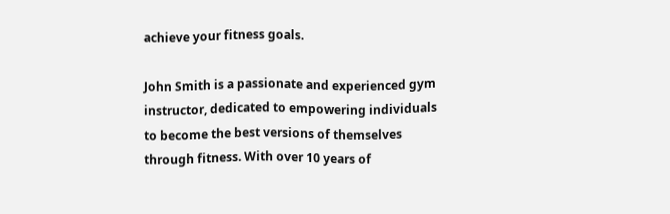achieve your fitness goals.

John Smith is a passionate and experienced gym instructor, dedicated to empowering individuals to become the best versions of themselves through fitness. With over 10 years of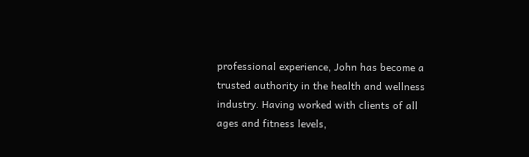professional experience, John has become a trusted authority in the health and wellness industry. Having worked with clients of all ages and fitness levels,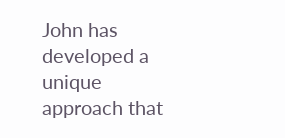John has developed a unique approach that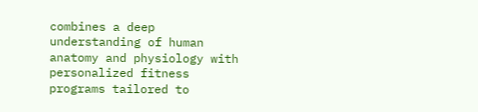combines a deep understanding of human anatomy and physiology with personalized fitness programs tailored to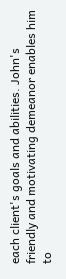each client's goals and abilities. John's friendly and motivating demeanor enables him to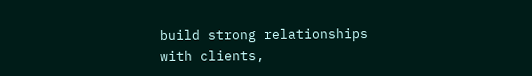build strong relationships with clients,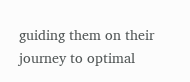guiding them on their journey to optimal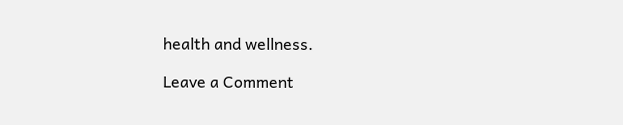health and wellness.

Leave a Comment